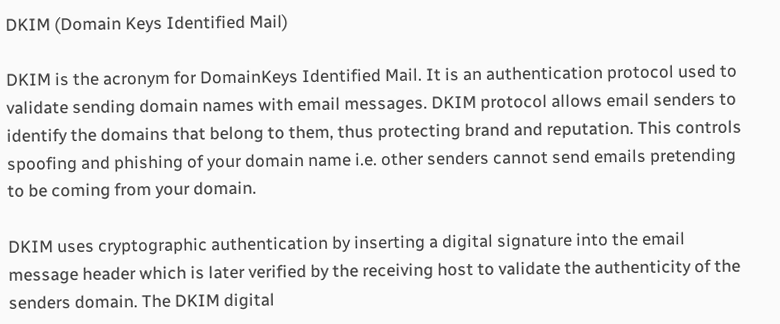DKIM (Domain Keys Identified Mail)

DKIM is the acronym for DomainKeys Identified Mail. It is an authentication protocol used to validate sending domain names with email messages. DKIM protocol allows email senders to identify the domains that belong to them, thus protecting brand and reputation. This controls spoofing and phishing of your domain name i.e. other senders cannot send emails pretending to be coming from your domain.

DKIM uses cryptographic authentication by inserting a digital signature into the email message header which is later verified by the receiving host to validate the authenticity of the senders domain. The DKIM digital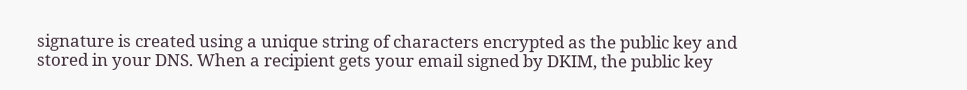signature is created using a unique string of characters encrypted as the public key and stored in your DNS. When a recipient gets your email signed by DKIM, the public key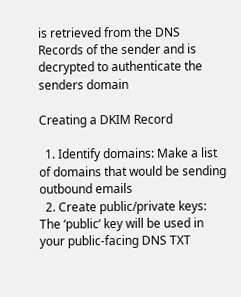is retrieved from the DNS Records of the sender and is decrypted to authenticate the senders domain

Creating a DKIM Record

  1. Identify domains: Make a list of domains that would be sending outbound emails
  2. Create public/private keys: The ‘public’ key will be used in your public-facing DNS TXT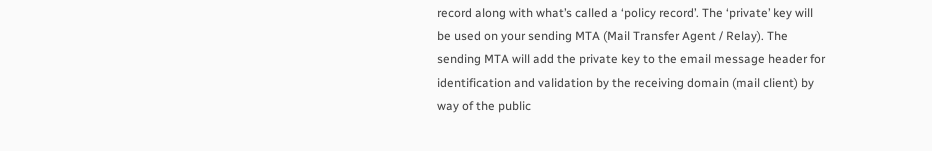record along with what’s called a ‘policy record’. The ‘private’ key will be used on your sending MTA (Mail Transfer Agent / Relay). The sending MTA will add the private key to the email message header for identification and validation by the receiving domain (mail client) by way of the public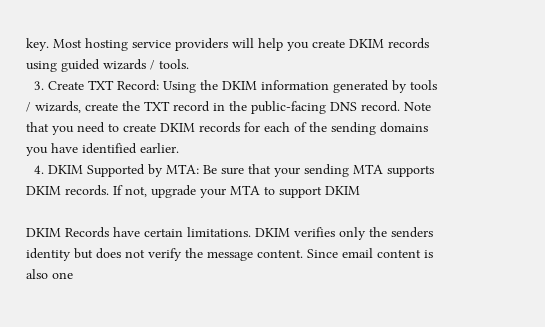key. Most hosting service providers will help you create DKIM records using guided wizards / tools.
  3. Create TXT Record: Using the DKIM information generated by tools / wizards, create the TXT record in the public-facing DNS record. Note that you need to create DKIM records for each of the sending domains you have identified earlier.
  4. DKIM Supported by MTA: Be sure that your sending MTA supports DKIM records. If not, upgrade your MTA to support DKIM

DKIM Records have certain limitations. DKIM verifies only the senders identity but does not verify the message content. Since email content is also one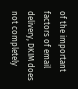of the important factors of email delivery, DKIM does not completely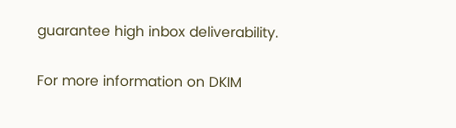guarantee high inbox deliverability.

For more information on DKIM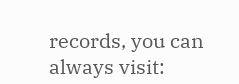records, you can always visit: